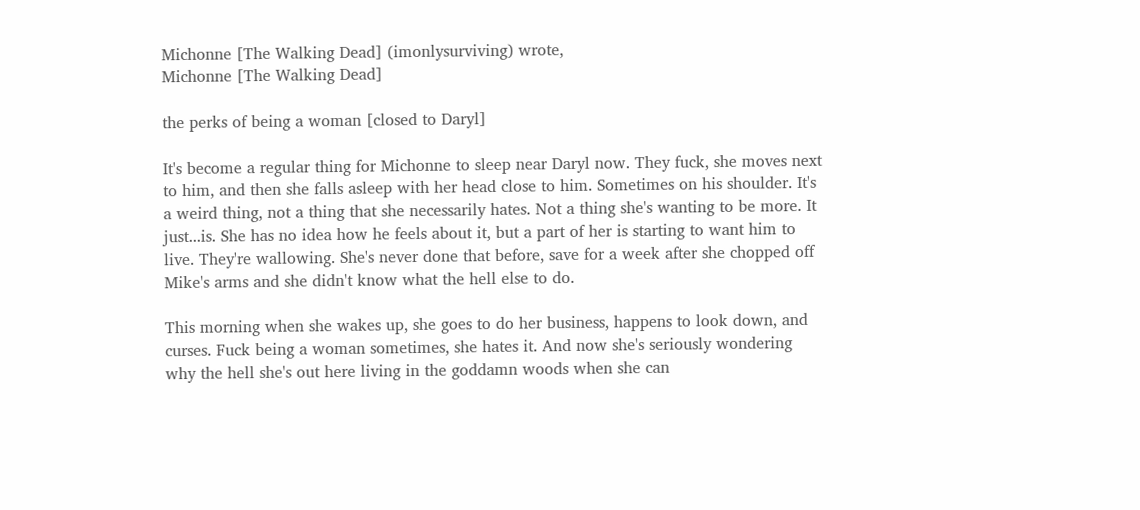Michonne [The Walking Dead] (imonlysurviving) wrote,
Michonne [The Walking Dead]

the perks of being a woman [closed to Daryl]

It's become a regular thing for Michonne to sleep near Daryl now. They fuck, she moves next to him, and then she falls asleep with her head close to him. Sometimes on his shoulder. It's a weird thing, not a thing that she necessarily hates. Not a thing she's wanting to be more. It just...is. She has no idea how he feels about it, but a part of her is starting to want him to live. They're wallowing. She's never done that before, save for a week after she chopped off Mike's arms and she didn't know what the hell else to do.

This morning when she wakes up, she goes to do her business, happens to look down, and curses. Fuck being a woman sometimes, she hates it. And now she's seriously wondering why the hell she's out here living in the goddamn woods when she can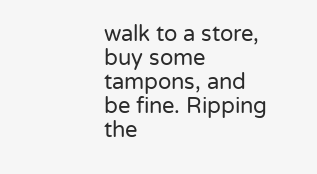walk to a store, buy some tampons, and be fine. Ripping the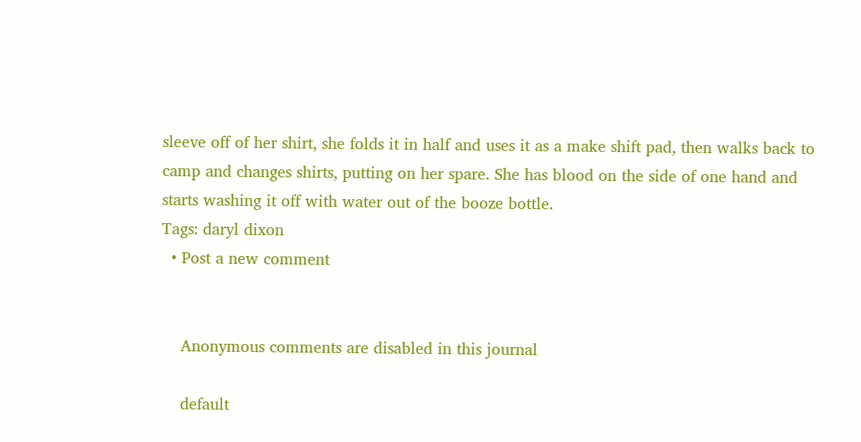sleeve off of her shirt, she folds it in half and uses it as a make shift pad, then walks back to camp and changes shirts, putting on her spare. She has blood on the side of one hand and starts washing it off with water out of the booze bottle.
Tags: daryl dixon
  • Post a new comment


    Anonymous comments are disabled in this journal

    default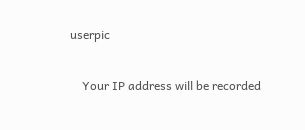userpic

    Your IP address will be recorded